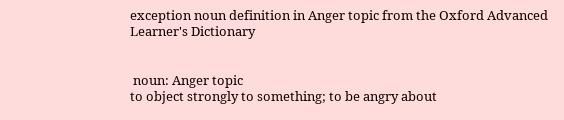exception noun definition in Anger topic from the Oxford Advanced Learner's Dictionary


 noun: Anger topic
to object strongly to something; to be angry about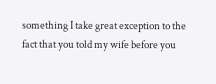something I take great exception to the fact that you told my wife before you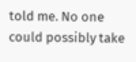told me. No one could possibly take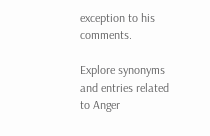exception to his comments.

Explore synonyms and entries related to Anger